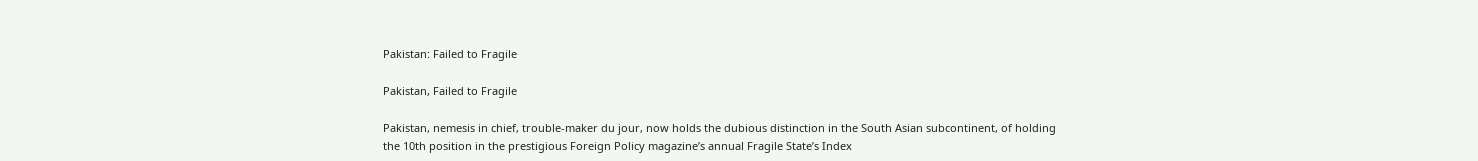Pakistan: Failed to Fragile

Pakistan, Failed to Fragile

Pakistan, nemesis in chief, trouble-maker du jour, now holds the dubious distinction in the South Asian subcontinent, of holding the 10th position in the prestigious Foreign Policy magazine’s annual Fragile State’s Index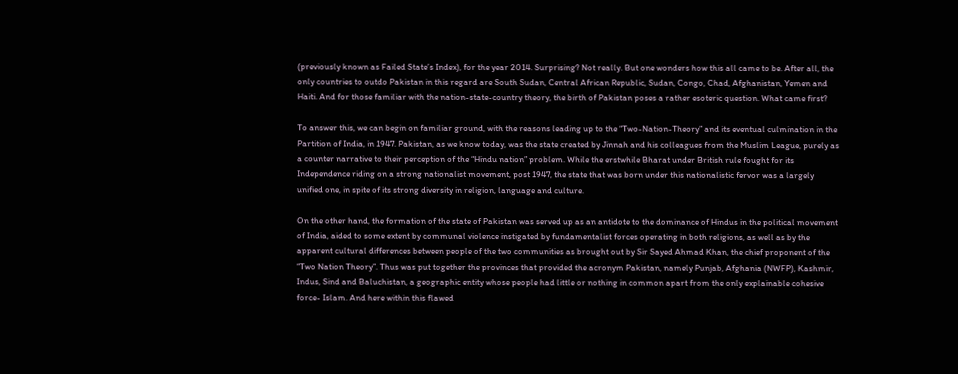(previously known as Failed State’s Index), for the year 2014. Surprising? Not really. But one wonders how this all came to be. After all, the only countries to outdo Pakistan in this regard are South Sudan, Central African Republic, Sudan, Congo, Chad, Afghanistan, Yemen and Haiti. And for those familiar with the nation-state-country theory, the birth of Pakistan poses a rather esoteric question. What came first?

To answer this, we can begin on familiar ground, with the reasons leading up to the “Two-Nation-Theory” and its eventual culmination in the Partition of India, in 1947. Pakistan, as we know today, was the state created by Jinnah and his colleagues from the Muslim League, purely as a counter narrative to their perception of the “Hindu nation” problem. While the erstwhile Bharat under British rule fought for its Independence riding on a strong nationalist movement, post 1947, the state that was born under this nationalistic fervor was a largely unified one, in spite of its strong diversity in religion, language and culture.

On the other hand, the formation of the state of Pakistan was served up as an antidote to the dominance of Hindus in the political movement of India, aided to some extent by communal violence instigated by fundamentalist forces operating in both religions, as well as by the apparent cultural differences between people of the two communities as brought out by Sir Sayed Ahmad Khan, the chief proponent of the “Two Nation Theory”. Thus was put together the provinces that provided the acronym Pakistan, namely Punjab, Afghania (NWFP), Kashmir, Indus, Sind and Baluchistan, a geographic entity whose people had little or nothing in common apart from the only explainable cohesive force- Islam. And here within this flawed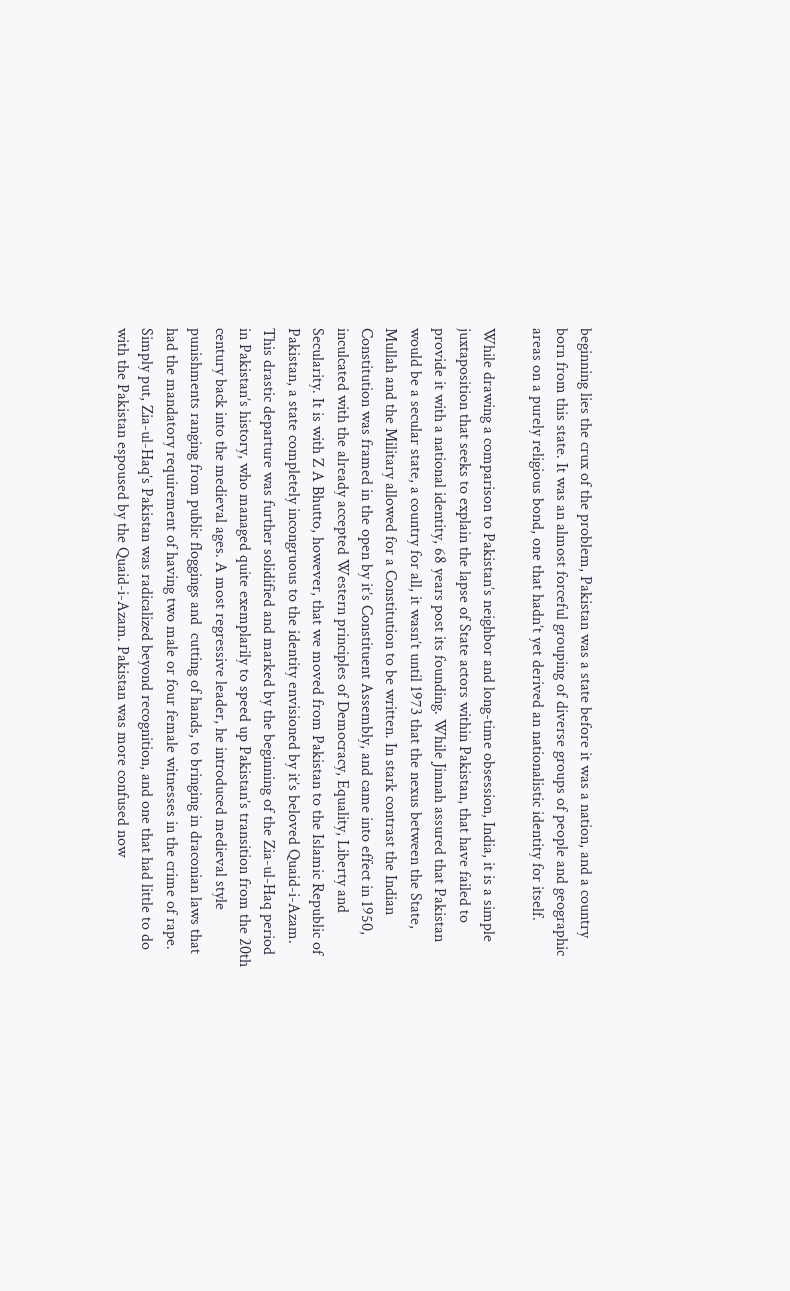beginning lies the crux of the problem, Pakistan was a state before it was a nation, and a country born from this state. It was an almost forceful grouping of diverse groups of people and geographic areas on a purely religious bond, one that hadn’t yet derived an nationalistic identity for itself.

While drawing a comparison to Pakistan’s neighbor and long-time obsession, India, it is a simple juxtaposition that seeks to explain the lapse of State actors within Pakistan, that have failed to provide it with a national identity, 68 years post its founding. While Jinnah assured that Pakistan would be a secular state, a country for all, it wasn’t until 1973 that the nexus between the State, Mullah and the Military allowed for a Constitution to be written. In stark contrast the Indian Constitution was framed in the open by it’s Constituent Assembly, and came into effect in 1950, inculcated with the already accepted Western principles of Democracy, Equality, Liberty and Secularity. It is with Z A Bhutto, however, that we moved from Pakistan to the Islamic Republic of Pakistan, a state completely incongruous to the identity envisioned by it’s beloved Quaid-i-Azam. This drastic departure was further solidified and marked by the beginning of the Zia-ul-Haq period in Pakistan’s history, who managed quite exemplarily to speed up Pakistan’s transition from the 20th century back into the medieval ages. A most regressive leader, he introduced medieval style punishments ranging from public floggings and  cutting of hands, to bringing in draconian laws that had the mandatory requirement of having two male or four female witnesses in the crime of rape. Simply put, Zia-ul-Haq’s Pakistan was radicalized beyond recognition, and one that had little to do with the Pakistan espoused by the Quaid-i-Azam. Pakistan was more confused now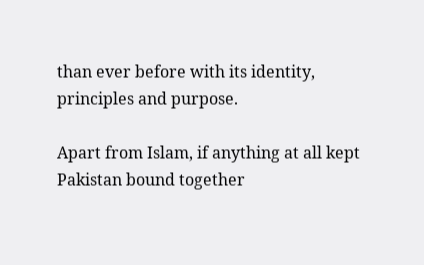than ever before with its identity, principles and purpose.

Apart from Islam, if anything at all kept Pakistan bound together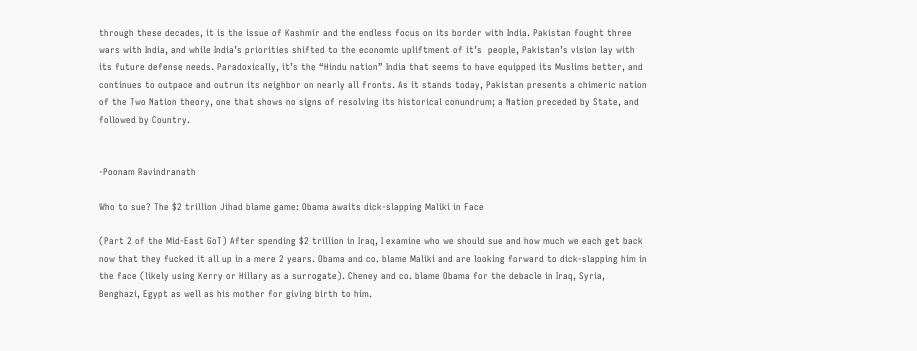through these decades, it is the issue of Kashmir and the endless focus on its border with India. Pakistan fought three wars with India, and while India’s priorities shifted to the economic upliftment of it’s  people, Pakistan’s vision lay with its future defense needs. Paradoxically, it’s the “Hindu nation” India that seems to have equipped its Muslims better, and continues to outpace and outrun its neighbor on nearly all fronts. As it stands today, Pakistan presents a chimeric nation of the Two Nation theory, one that shows no signs of resolving its historical conundrum; a Nation preceded by State, and followed by Country.


-Poonam Ravindranath

Who to sue? The $2 trillion Jihad blame game: Obama awaits dick-slapping Maliki in Face

(Part 2 of the Mid-East GoT) After spending $2 trillion in Iraq, I examine who we should sue and how much we each get back now that they fucked it all up in a mere 2 years. Obama and co. blame Maliki and are looking forward to dick-slapping him in the face (likely using Kerry or Hillary as a surrogate). Cheney and co. blame Obama for the debacle in Iraq, Syria, Benghazi, Egypt as well as his mother for giving birth to him.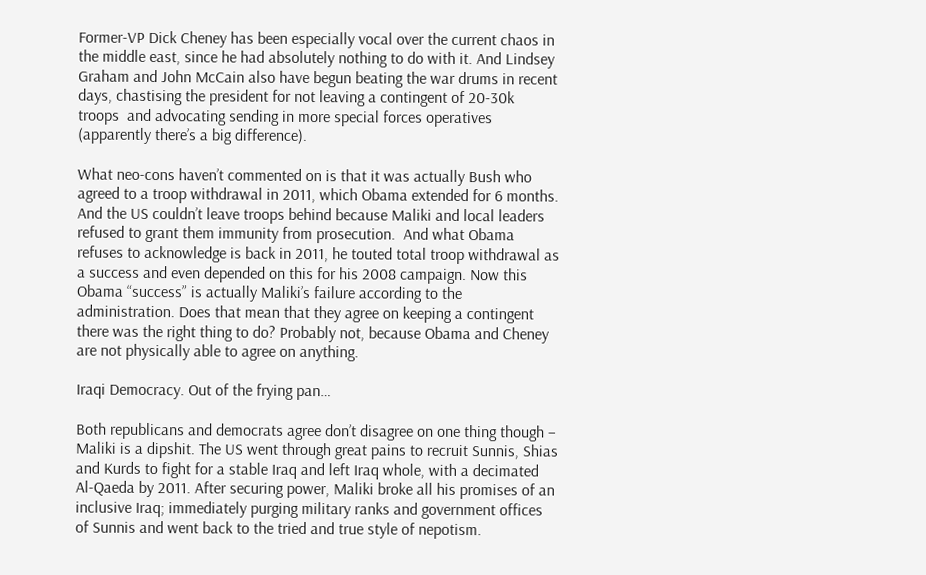Former-VP Dick Cheney has been especially vocal over the current chaos in the middle east, since he had absolutely nothing to do with it. And Lindsey Graham and John McCain also have begun beating the war drums in recent days, chastising the president for not leaving a contingent of 20-30k  troops  and advocating sending in more special forces operatives (apparently there’s a big difference).

What neo-cons haven’t commented on is that it was actually Bush who agreed to a troop withdrawal in 2011, which Obama extended for 6 months.  And the US couldn’t leave troops behind because Maliki and local leaders refused to grant them immunity from prosecution.  And what Obama refuses to acknowledge is back in 2011, he touted total troop withdrawal as a success and even depended on this for his 2008 campaign. Now this Obama “success” is actually Maliki’s failure according to the administration. Does that mean that they agree on keeping a contingent there was the right thing to do? Probably not, because Obama and Cheney are not physically able to agree on anything.

Iraqi Democracy. Out of the frying pan…

Both republicans and democrats agree don’t disagree on one thing though – Maliki is a dipshit. The US went through great pains to recruit Sunnis, Shias and Kurds to fight for a stable Iraq and left Iraq whole, with a decimated Al-Qaeda by 2011. After securing power, Maliki broke all his promises of an inclusive Iraq; immediately purging military ranks and government offices of Sunnis and went back to the tried and true style of nepotism.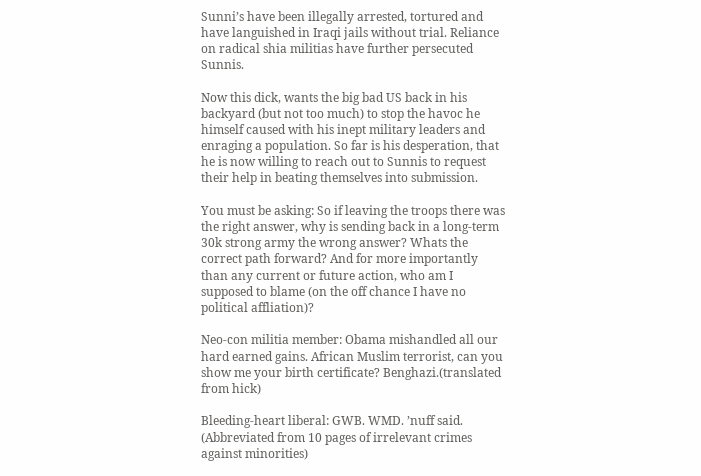Sunni’s have been illegally arrested, tortured and have languished in Iraqi jails without trial. Reliance on radical shia militias have further persecuted Sunnis.

Now this dick, wants the big bad US back in his backyard (but not too much) to stop the havoc he himself caused with his inept military leaders and enraging a population. So far is his desperation, that he is now willing to reach out to Sunnis to request their help in beating themselves into submission.

You must be asking: So if leaving the troops there was the right answer, why is sending back in a long-term 30k strong army the wrong answer? Whats the correct path forward? And for more importantly than any current or future action, who am I supposed to blame (on the off chance I have no political affliation)?

Neo-con militia member: Obama mishandled all our hard earned gains. African Muslim terrorist, can you show me your birth certificate? Benghazi.(translated from hick)

Bleeding-heart liberal: GWB. WMD. ’nuff said. (Abbreviated from 10 pages of irrelevant crimes against minorities)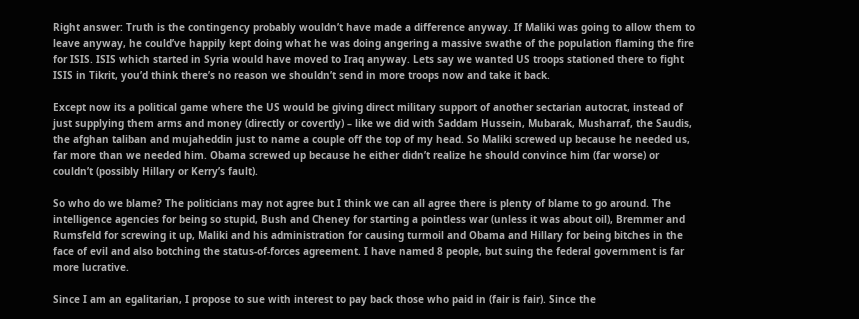Right answer: Truth is the contingency probably wouldn’t have made a difference anyway. If Maliki was going to allow them to leave anyway, he could’ve happily kept doing what he was doing angering a massive swathe of the population flaming the fire for ISIS. ISIS which started in Syria would have moved to Iraq anyway. Lets say we wanted US troops stationed there to fight ISIS in Tikrit, you’d think there’s no reason we shouldn’t send in more troops now and take it back.

Except now its a political game where the US would be giving direct military support of another sectarian autocrat, instead of just supplying them arms and money (directly or covertly) – like we did with Saddam Hussein, Mubarak, Musharraf, the Saudis, the afghan taliban and mujaheddin just to name a couple off the top of my head. So Maliki screwed up because he needed us, far more than we needed him. Obama screwed up because he either didn’t realize he should convince him (far worse) or couldn’t (possibly Hillary or Kerry’s fault).

So who do we blame? The politicians may not agree but I think we can all agree there is plenty of blame to go around. The intelligence agencies for being so stupid, Bush and Cheney for starting a pointless war (unless it was about oil), Bremmer and Rumsfeld for screwing it up, Maliki and his administration for causing turmoil and Obama and Hillary for being bitches in the face of evil and also botching the status-of-forces agreement. I have named 8 people, but suing the federal government is far more lucrative.

Since I am an egalitarian, I propose to sue with interest to pay back those who paid in (fair is fair). Since the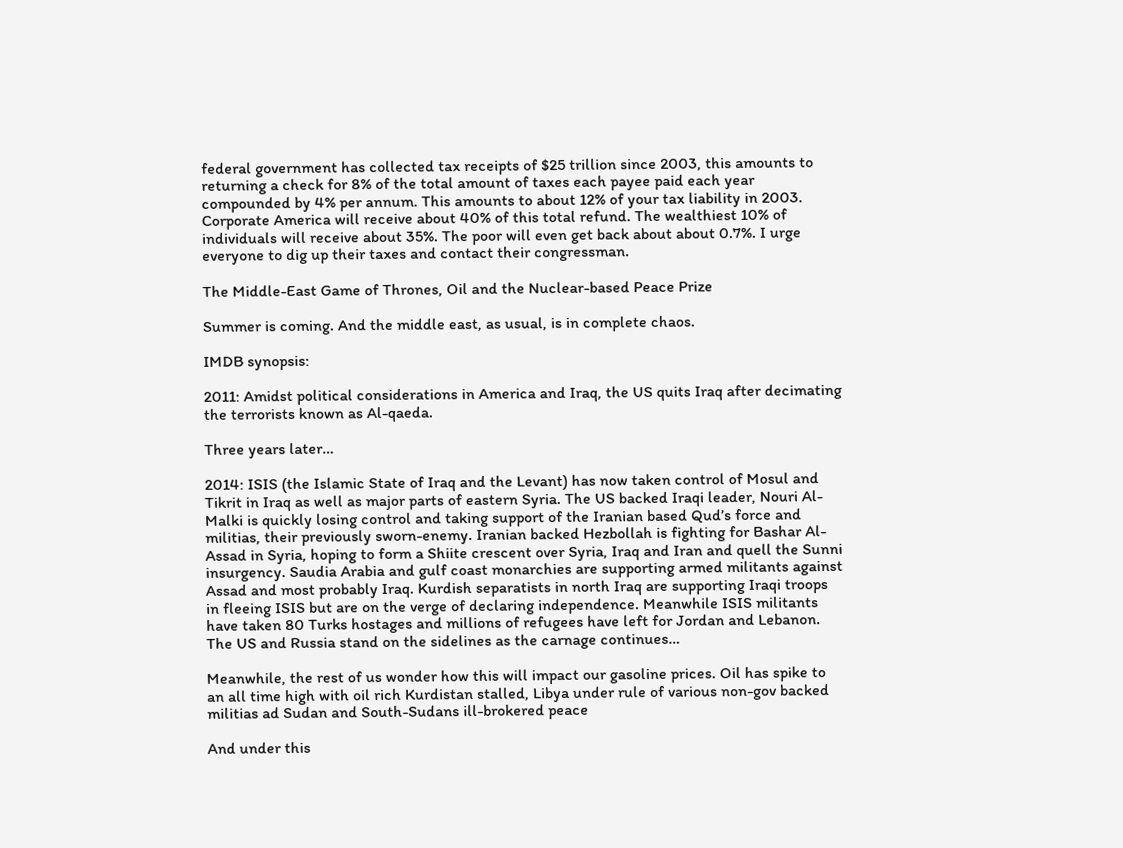federal government has collected tax receipts of $25 trillion since 2003, this amounts to returning a check for 8% of the total amount of taxes each payee paid each year compounded by 4% per annum. This amounts to about 12% of your tax liability in 2003. Corporate America will receive about 40% of this total refund. The wealthiest 10% of individuals will receive about 35%. The poor will even get back about about 0.7%. I urge everyone to dig up their taxes and contact their congressman.

The Middle-East Game of Thrones, Oil and the Nuclear-based Peace Prize

Summer is coming. And the middle east, as usual, is in complete chaos.

IMDB synopsis:

2011: Amidst political considerations in America and Iraq, the US quits Iraq after decimating the terrorists known as Al-qaeda.

Three years later…

2014: ISIS (the Islamic State of Iraq and the Levant) has now taken control of Mosul and Tikrit in Iraq as well as major parts of eastern Syria. The US backed Iraqi leader, Nouri Al-Malki is quickly losing control and taking support of the Iranian based Qud’s force and militias, their previously sworn-enemy. Iranian backed Hezbollah is fighting for Bashar Al-Assad in Syria, hoping to form a Shiite crescent over Syria, Iraq and Iran and quell the Sunni insurgency. Saudia Arabia and gulf coast monarchies are supporting armed militants against Assad and most probably Iraq. Kurdish separatists in north Iraq are supporting Iraqi troops in fleeing ISIS but are on the verge of declaring independence. Meanwhile ISIS militants have taken 80 Turks hostages and millions of refugees have left for Jordan and Lebanon. The US and Russia stand on the sidelines as the carnage continues…

Meanwhile, the rest of us wonder how this will impact our gasoline prices. Oil has spike to an all time high with oil rich Kurdistan stalled, Libya under rule of various non-gov backed militias ad Sudan and South-Sudans ill-brokered peace

And under this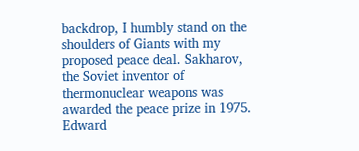backdrop, I humbly stand on the shoulders of Giants with my proposed peace deal. Sakharov, the Soviet inventor of thermonuclear weapons was awarded the peace prize in 1975. Edward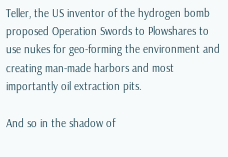Teller, the US inventor of the hydrogen bomb proposed Operation Swords to Plowshares to use nukes for geo-forming the environment and creating man-made harbors and most importantly oil extraction pits.

And so in the shadow of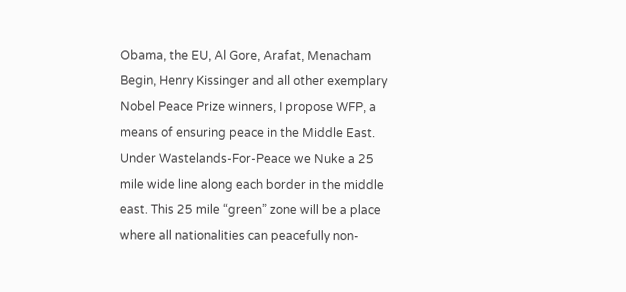Obama, the EU, Al Gore, Arafat, Menacham Begin, Henry Kissinger and all other exemplary Nobel Peace Prize winners, I propose WFP, a means of ensuring peace in the Middle East.  Under Wastelands-For-Peace we Nuke a 25 mile wide line along each border in the middle east. This 25 mile “green” zone will be a place where all nationalities can peacefully non-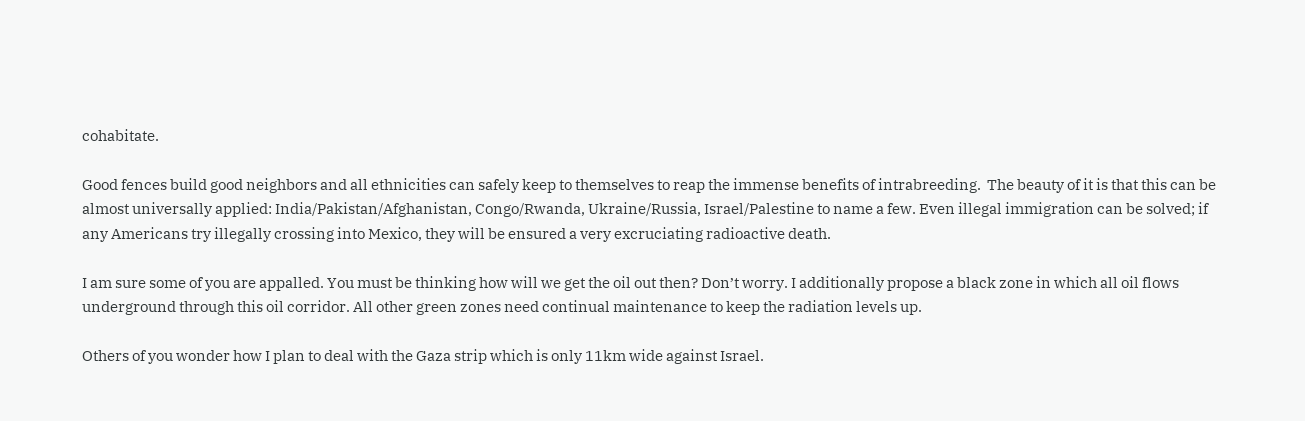cohabitate.

Good fences build good neighbors and all ethnicities can safely keep to themselves to reap the immense benefits of intrabreeding.  The beauty of it is that this can be almost universally applied: India/Pakistan/Afghanistan, Congo/Rwanda, Ukraine/Russia, Israel/Palestine to name a few. Even illegal immigration can be solved; if any Americans try illegally crossing into Mexico, they will be ensured a very excruciating radioactive death.

I am sure some of you are appalled. You must be thinking how will we get the oil out then? Don’t worry. I additionally propose a black zone in which all oil flows underground through this oil corridor. All other green zones need continual maintenance to keep the radiation levels up.

Others of you wonder how I plan to deal with the Gaza strip which is only 11km wide against Israel.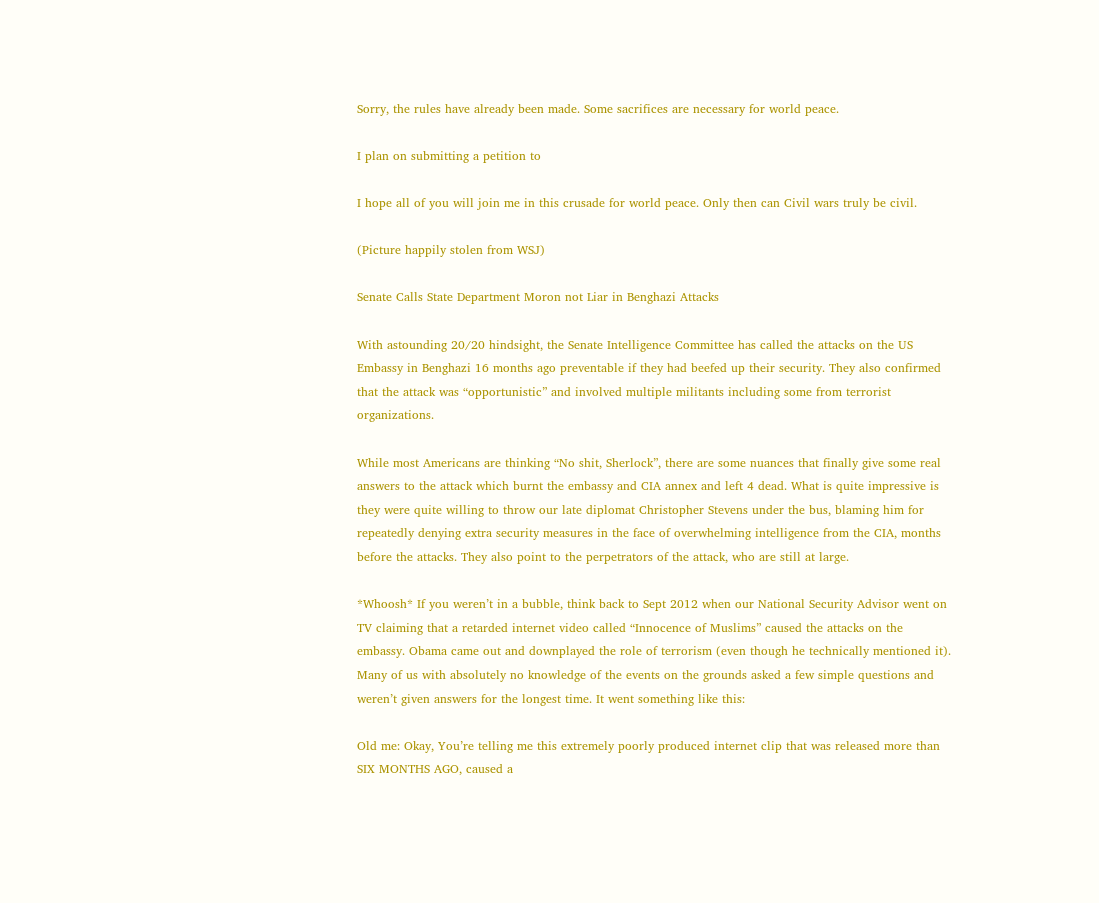Sorry, the rules have already been made. Some sacrifices are necessary for world peace.

I plan on submitting a petition to

I hope all of you will join me in this crusade for world peace. Only then can Civil wars truly be civil.

(Picture happily stolen from WSJ)

Senate Calls State Department Moron not Liar in Benghazi Attacks

With astounding 20/20 hindsight, the Senate Intelligence Committee has called the attacks on the US Embassy in Benghazi 16 months ago preventable if they had beefed up their security. They also confirmed that the attack was “opportunistic” and involved multiple militants including some from terrorist organizations.

While most Americans are thinking “No shit, Sherlock”, there are some nuances that finally give some real answers to the attack which burnt the embassy and CIA annex and left 4 dead. What is quite impressive is they were quite willing to throw our late diplomat Christopher Stevens under the bus, blaming him for repeatedly denying extra security measures in the face of overwhelming intelligence from the CIA, months before the attacks. They also point to the perpetrators of the attack, who are still at large.

*Whoosh* If you weren’t in a bubble, think back to Sept 2012 when our National Security Advisor went on TV claiming that a retarded internet video called “Innocence of Muslims” caused the attacks on the embassy. Obama came out and downplayed the role of terrorism (even though he technically mentioned it). Many of us with absolutely no knowledge of the events on the grounds asked a few simple questions and weren’t given answers for the longest time. It went something like this:

Old me: Okay, You’re telling me this extremely poorly produced internet clip that was released more than SIX MONTHS AGO, caused a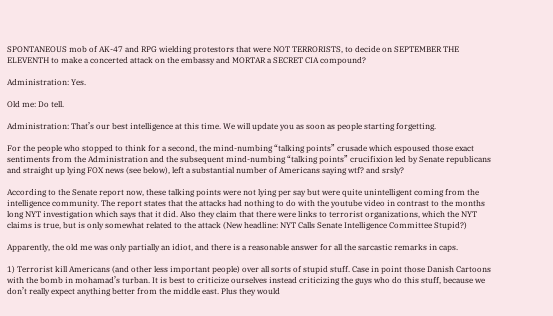SPONTANEOUS mob of AK-47 and RPG wielding protestors that were NOT TERRORISTS, to decide on SEPTEMBER THE ELEVENTH to make a concerted attack on the embassy and MORTAR a SECRET CIA compound?

Administration: Yes.

Old me: Do tell.

Administration: That’s our best intelligence at this time. We will update you as soon as people starting forgetting.

For the people who stopped to think for a second, the mind-numbing “talking points” crusade which espoused those exact sentiments from the Administration and the subsequent mind-numbing “talking points” crucifixion led by Senate republicans and straight up lying FOX news (see below), left a substantial number of Americans saying wtf? and srsly?

According to the Senate report now, these talking points were not lying per say but were quite unintelligent coming from the intelligence community. The report states that the attacks had nothing to do with the youtube video in contrast to the months long NYT investigation which says that it did. Also they claim that there were links to terrorist organizations, which the NYT claims is true, but is only somewhat related to the attack (New headline: NYT Calls Senate Intelligence Committee Stupid?)

Apparently, the old me was only partially an idiot, and there is a reasonable answer for all the sarcastic remarks in caps.

1) Terrorist kill Americans (and other less important people) over all sorts of stupid stuff. Case in point those Danish Cartoons with the bomb in mohamad’s turban. It is best to criticize ourselves instead criticizing the guys who do this stuff, because we don’t really expect anything better from the middle east. Plus they would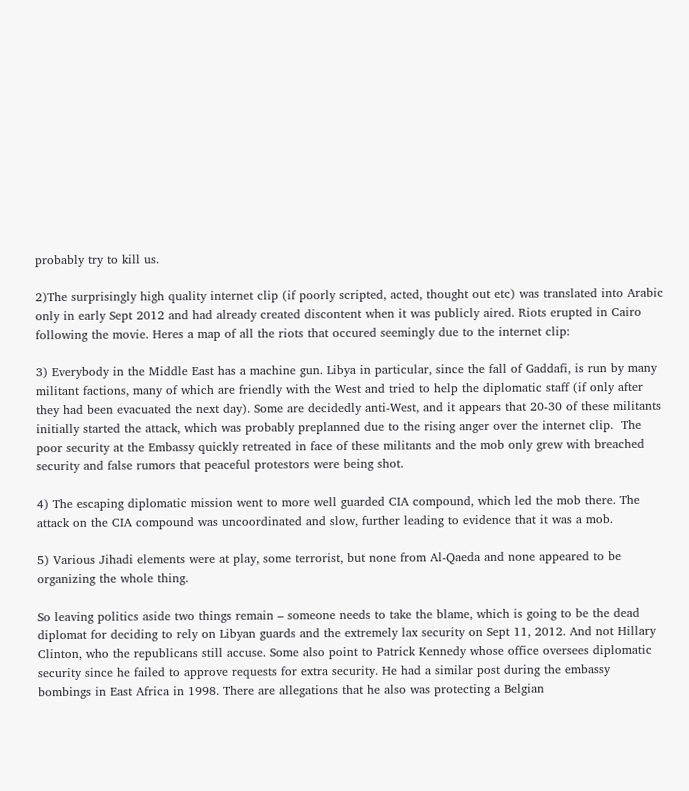probably try to kill us.

2)The surprisingly high quality internet clip (if poorly scripted, acted, thought out etc) was translated into Arabic only in early Sept 2012 and had already created discontent when it was publicly aired. Riots erupted in Cairo following the movie. Heres a map of all the riots that occured seemingly due to the internet clip:

3) Everybody in the Middle East has a machine gun. Libya in particular, since the fall of Gaddafi, is run by many militant factions, many of which are friendly with the West and tried to help the diplomatic staff (if only after they had been evacuated the next day). Some are decidedly anti-West, and it appears that 20-30 of these militants initially started the attack, which was probably preplanned due to the rising anger over the internet clip.  The poor security at the Embassy quickly retreated in face of these militants and the mob only grew with breached security and false rumors that peaceful protestors were being shot.

4) The escaping diplomatic mission went to more well guarded CIA compound, which led the mob there. The attack on the CIA compound was uncoordinated and slow, further leading to evidence that it was a mob.

5) Various Jihadi elements were at play, some terrorist, but none from Al-Qaeda and none appeared to be organizing the whole thing.

So leaving politics aside two things remain – someone needs to take the blame, which is going to be the dead diplomat for deciding to rely on Libyan guards and the extremely lax security on Sept 11, 2012. And not Hillary Clinton, who the republicans still accuse. Some also point to Patrick Kennedy whose office oversees diplomatic security since he failed to approve requests for extra security. He had a similar post during the embassy bombings in East Africa in 1998. There are allegations that he also was protecting a Belgian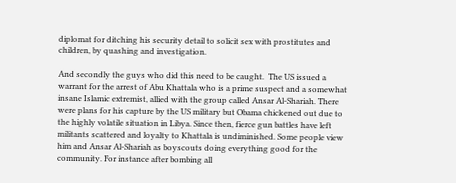diplomat for ditching his security detail to solicit sex with prostitutes and children, by quashing and investigation.

And secondly the guys who did this need to be caught.  The US issued a warrant for the arrest of Abu Khattala who is a prime suspect and a somewhat insane Islamic extremist, allied with the group called Ansar Al-Shariah. There were plans for his capture by the US military but Obama chickened out due to the highly volatile situation in Libya. Since then, fierce gun battles have left militants scattered and loyalty to Khattala is undiminished. Some people view him and Ansar Al-Shariah as boyscouts doing everything good for the community. For instance after bombing all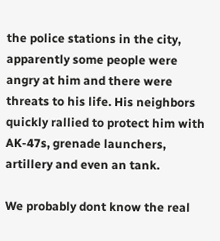the police stations in the city, apparently some people were angry at him and there were threats to his life. His neighbors quickly rallied to protect him with AK-47s, grenade launchers, artillery and even an tank.

We probably dont know the real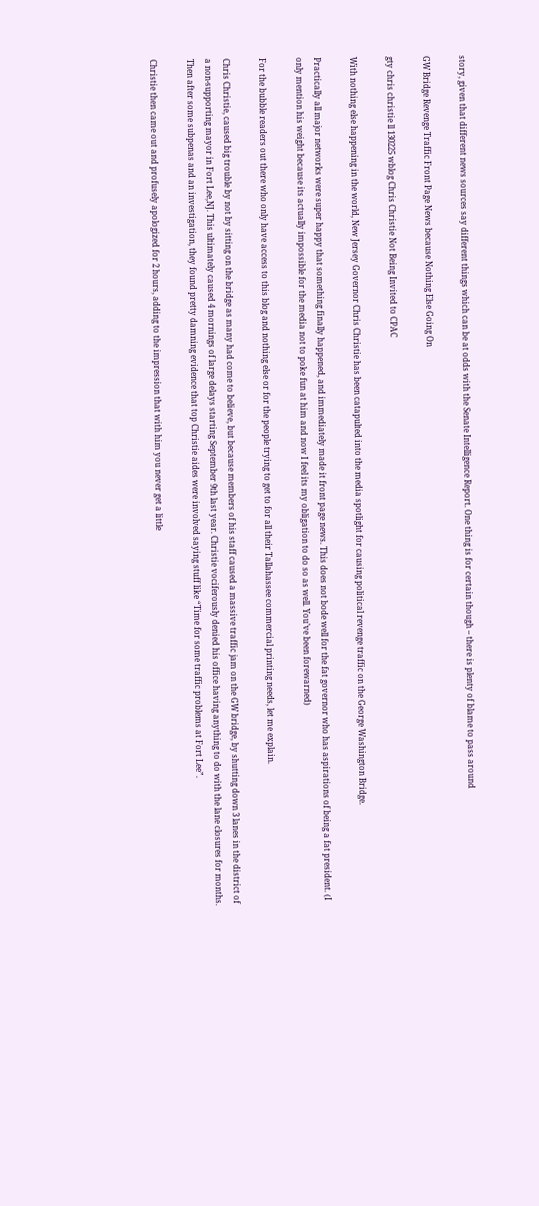story, given that different news sources say different things which can be at odds with the Senate Intelligence Report. One thing is for certain though – there is plenty of blame to pass around

GW Bridge Revenge Traffic Front Page News because Nothing Else Going On

gty chris christie ll 130225 wblog Chris Christie Not Being Invited to CPAC

With nothing else happening in the world, New Jersey Governor Chris Christie has been catapulted into the media spotlight for causing political revenge traffic on the George Washington Bridge.

Practically all major networks were super happy that something finally happened, and immediately made it front page news. This does not bode well for the fat governor who has aspirations of being a fat president. (I only mention his weight because its actually impossible for the media not to poke fun at him and now I feel its my obligation to do so as well. You’ve been forewarned)

For the bubble readers out there who only have access to this blog and nothing else or for the people trying to get to for all their Tallahassee commercial printing needs, let me explain.

Chris Christie, caused big trouble by not by sitting on the bridge as many had come to believe, but because members of his staff caused a massive traffic jam on the GW bridge, by shutting down 3 lanes in the district of a non-supporting mayor in Fort Lee,NJ. This ultimately caused 4 mornings of large delays starting September 9th last year. Christie vociferously denied his office having anything to do with the lane closures for months. Then after some subpenas and an investigation, they found pretty damning evidence that top Christie aides were involved saying stuff like “Time for some traffic problems at Fort Lee”.

Christie then came out and profusely apologized for 2 hours, adding to the impression that with him you never get a little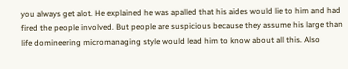you always get alot. He explained he was apalled that his aides would lie to him and had fired the people involved. But people are suspicious because they assume his large than life domineering micromanaging style would lead him to know about all this. Also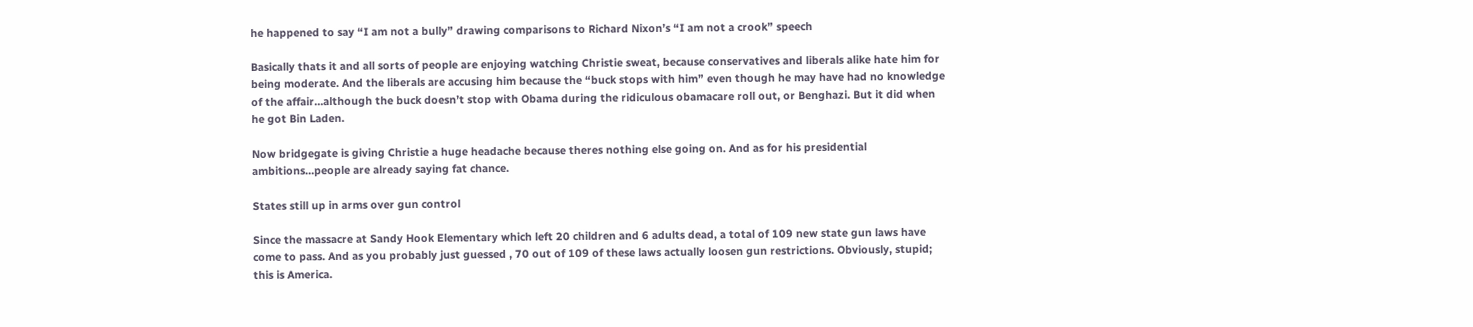he happened to say “I am not a bully” drawing comparisons to Richard Nixon’s “I am not a crook” speech

Basically thats it and all sorts of people are enjoying watching Christie sweat, because conservatives and liberals alike hate him for being moderate. And the liberals are accusing him because the “buck stops with him” even though he may have had no knowledge of the affair…although the buck doesn’t stop with Obama during the ridiculous obamacare roll out, or Benghazi. But it did when he got Bin Laden.

Now bridgegate is giving Christie a huge headache because theres nothing else going on. And as for his presidential ambitions…people are already saying fat chance.

States still up in arms over gun control

Since the massacre at Sandy Hook Elementary which left 20 children and 6 adults dead, a total of 109 new state gun laws have come to pass. And as you probably just guessed , 70 out of 109 of these laws actually loosen gun restrictions. Obviously, stupid; this is America.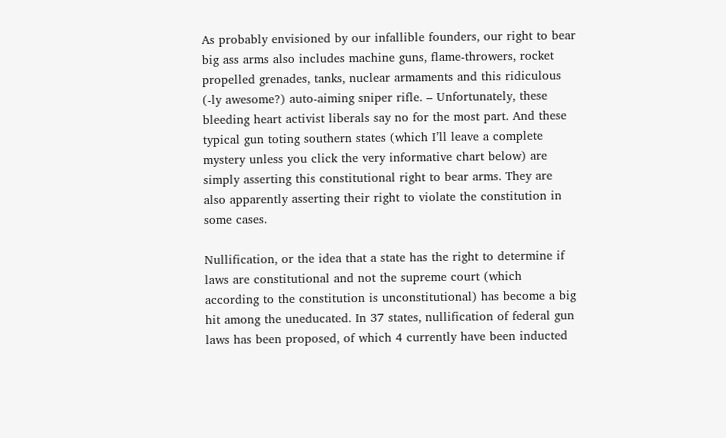As probably envisioned by our infallible founders, our right to bear big ass arms also includes machine guns, flame-throwers, rocket propelled grenades, tanks, nuclear armaments and this ridiculous (-ly awesome?) auto-aiming sniper rifle. – Unfortunately, these bleeding heart activist liberals say no for the most part. And these typical gun toting southern states (which I’ll leave a complete mystery unless you click the very informative chart below) are simply asserting this constitutional right to bear arms. They are also apparently asserting their right to violate the constitution in some cases.

Nullification, or the idea that a state has the right to determine if laws are constitutional and not the supreme court (which according to the constitution is unconstitutional) has become a big hit among the uneducated. In 37 states, nullification of federal gun laws has been proposed, of which 4 currently have been inducted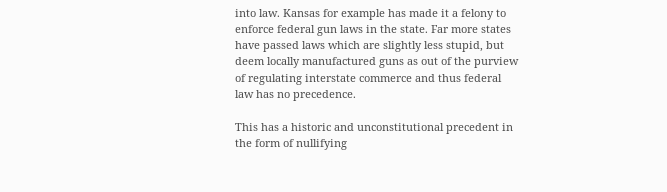into law. Kansas for example has made it a felony to enforce federal gun laws in the state. Far more states have passed laws which are slightly less stupid, but deem locally manufactured guns as out of the purview of regulating interstate commerce and thus federal law has no precedence.

This has a historic and unconstitutional precedent in the form of nullifying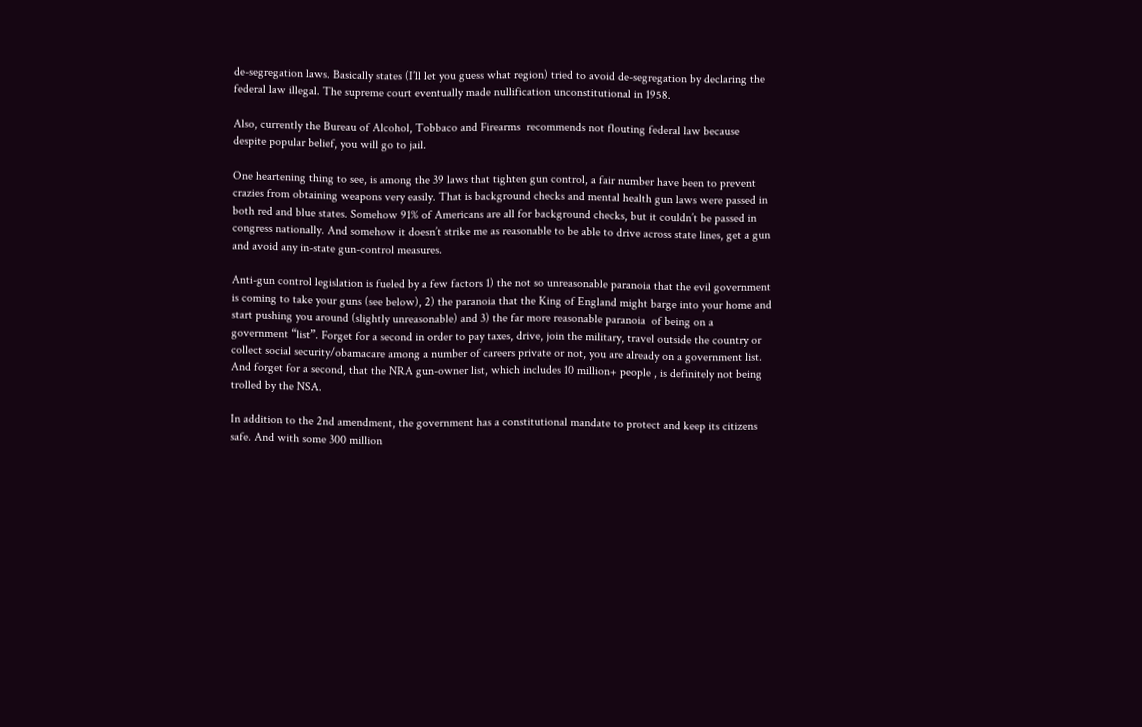de-segregation laws. Basically states (I’ll let you guess what region) tried to avoid de-segregation by declaring the federal law illegal. The supreme court eventually made nullification unconstitutional in 1958.

Also, currently the Bureau of Alcohol, Tobbaco and Firearms  recommends not flouting federal law because despite popular belief, you will go to jail.

One heartening thing to see, is among the 39 laws that tighten gun control, a fair number have been to prevent crazies from obtaining weapons very easily. That is background checks and mental health gun laws were passed in both red and blue states. Somehow 91% of Americans are all for background checks, but it couldn’t be passed in congress nationally. And somehow it doesn’t strike me as reasonable to be able to drive across state lines, get a gun and avoid any in-state gun-control measures.

Anti-gun control legislation is fueled by a few factors 1) the not so unreasonable paranoia that the evil government is coming to take your guns (see below), 2) the paranoia that the King of England might barge into your home and start pushing you around (slightly unreasonable) and 3) the far more reasonable paranoia  of being on a government “list”. Forget for a second in order to pay taxes, drive, join the military, travel outside the country or collect social security/obamacare among a number of careers private or not, you are already on a government list. And forget for a second, that the NRA gun-owner list, which includes 10 million+ people , is definitely not being trolled by the NSA.

In addition to the 2nd amendment, the government has a constitutional mandate to protect and keep its citizens safe. And with some 300 million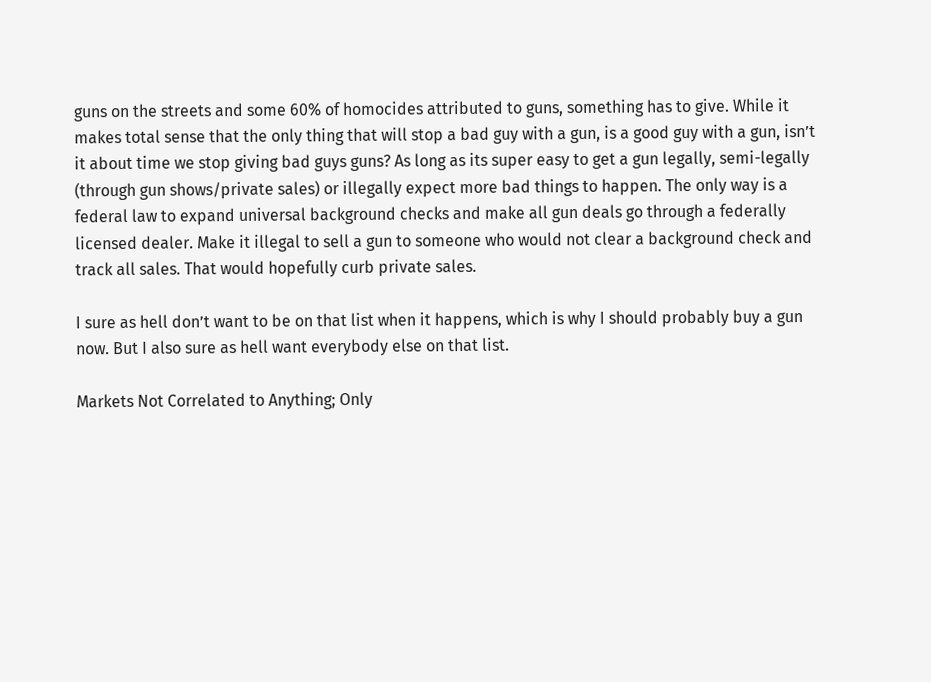guns on the streets and some 60% of homocides attributed to guns, something has to give. While it makes total sense that the only thing that will stop a bad guy with a gun, is a good guy with a gun, isn’t it about time we stop giving bad guys guns? As long as its super easy to get a gun legally, semi-legally (through gun shows/private sales) or illegally expect more bad things to happen. The only way is a federal law to expand universal background checks and make all gun deals go through a federally licensed dealer. Make it illegal to sell a gun to someone who would not clear a background check and track all sales. That would hopefully curb private sales.

I sure as hell don’t want to be on that list when it happens, which is why I should probably buy a gun now. But I also sure as hell want everybody else on that list.

Markets Not Correlated to Anything; Only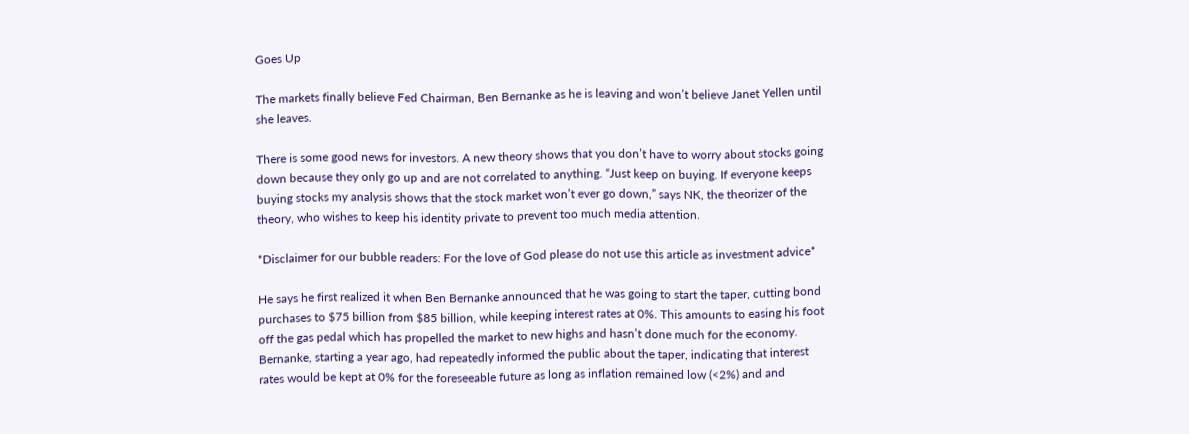Goes Up

The markets finally believe Fed Chairman, Ben Bernanke as he is leaving and won’t believe Janet Yellen until she leaves.

There is some good news for investors. A new theory shows that you don’t have to worry about stocks going down because they only go up and are not correlated to anything. “Just keep on buying. If everyone keeps buying stocks my analysis shows that the stock market won’t ever go down,” says NK, the theorizer of the theory, who wishes to keep his identity private to prevent too much media attention.

*Disclaimer for our bubble readers: For the love of God please do not use this article as investment advice*

He says he first realized it when Ben Bernanke announced that he was going to start the taper, cutting bond purchases to $75 billion from $85 billion, while keeping interest rates at 0%. This amounts to easing his foot off the gas pedal which has propelled the market to new highs and hasn’t done much for the economy. Bernanke, starting a year ago, had repeatedly informed the public about the taper, indicating that interest rates would be kept at 0% for the foreseeable future as long as inflation remained low (<2%) and and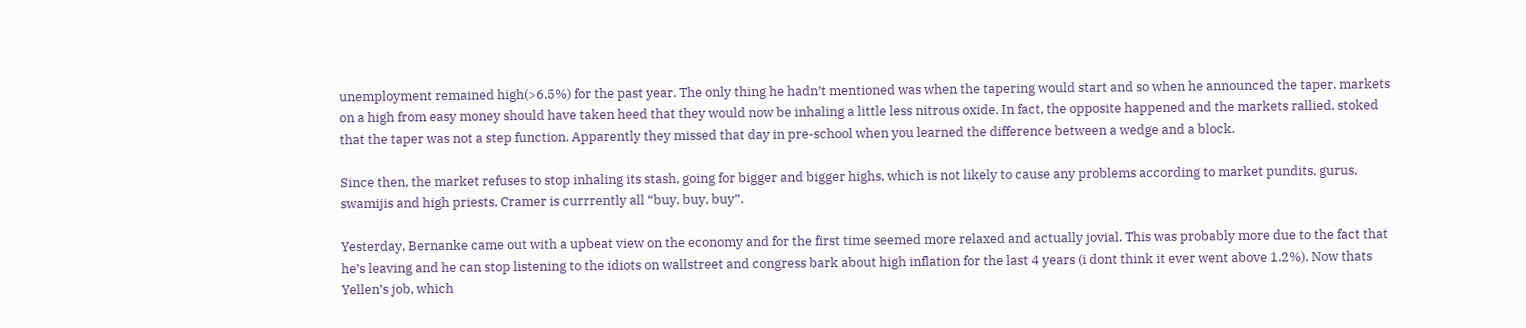unemployment remained high(>6.5%) for the past year. The only thing he hadn’t mentioned was when the tapering would start and so when he announced the taper, markets on a high from easy money should have taken heed that they would now be inhaling a little less nitrous oxide. In fact, the opposite happened and the markets rallied, stoked that the taper was not a step function. Apparently they missed that day in pre-school when you learned the difference between a wedge and a block.

Since then, the market refuses to stop inhaling its stash, going for bigger and bigger highs, which is not likely to cause any problems according to market pundits, gurus, swamijis and high priests. Cramer is currrently all “buy, buy, buy”.

Yesterday, Bernanke came out with a upbeat view on the economy and for the first time seemed more relaxed and actually jovial. This was probably more due to the fact that he’s leaving and he can stop listening to the idiots on wallstreet and congress bark about high inflation for the last 4 years (i dont think it ever went above 1.2%). Now thats Yellen’s job, which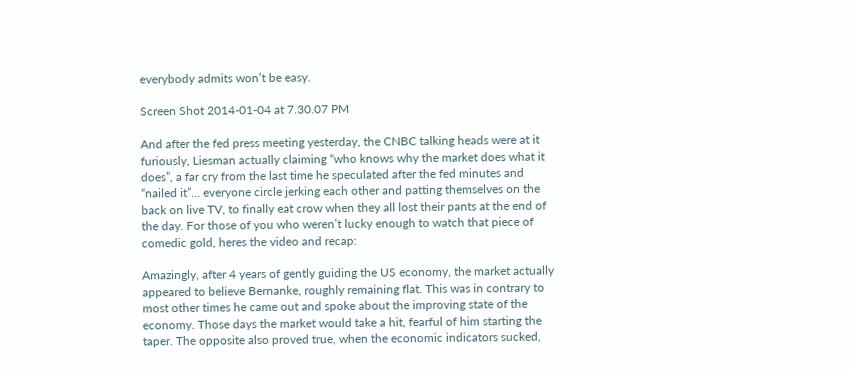everybody admits won’t be easy.

Screen Shot 2014-01-04 at 7.30.07 PM

And after the fed press meeting yesterday, the CNBC talking heads were at it furiously, Liesman actually claiming “who knows why the market does what it does”, a far cry from the last time he speculated after the fed minutes and “nailed it”… everyone circle jerking each other and patting themselves on the back on live TV, to finally eat crow when they all lost their pants at the end of the day. For those of you who weren’t lucky enough to watch that piece of comedic gold, heres the video and recap:

Amazingly, after 4 years of gently guiding the US economy, the market actually appeared to believe Bernanke, roughly remaining flat. This was in contrary to most other times he came out and spoke about the improving state of the economy. Those days the market would take a hit, fearful of him starting the taper. The opposite also proved true, when the economic indicators sucked,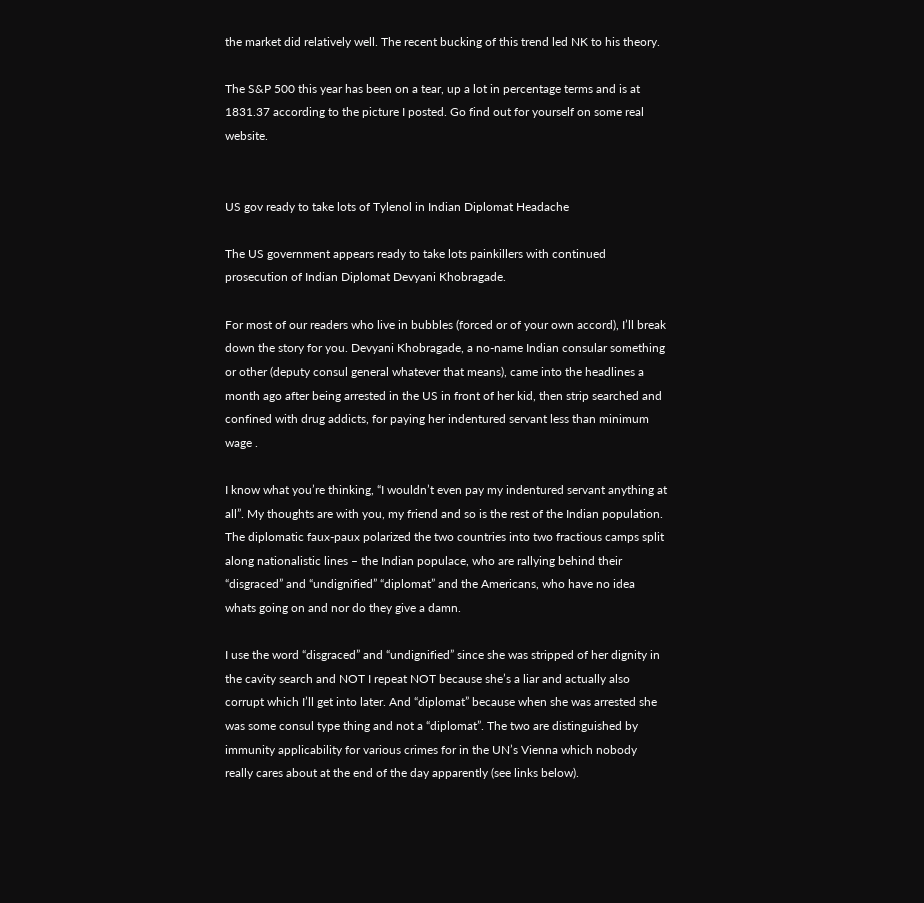the market did relatively well. The recent bucking of this trend led NK to his theory.

The S&P 500 this year has been on a tear, up a lot in percentage terms and is at 1831.37 according to the picture I posted. Go find out for yourself on some real website.


US gov ready to take lots of Tylenol in Indian Diplomat Headache

The US government appears ready to take lots painkillers with continued prosecution of Indian Diplomat Devyani Khobragade.

For most of our readers who live in bubbles (forced or of your own accord), I’ll break down the story for you. Devyani Khobragade, a no-name Indian consular something or other (deputy consul general whatever that means), came into the headlines a month ago after being arrested in the US in front of her kid, then strip searched and confined with drug addicts, for paying her indentured servant less than minimum wage .

I know what you’re thinking, “I wouldn’t even pay my indentured servant anything at all”. My thoughts are with you, my friend and so is the rest of the Indian population. The diplomatic faux-paux polarized the two countries into two fractious camps split along nationalistic lines – the Indian populace, who are rallying behind their “disgraced” and “undignified” “diplomat” and the Americans, who have no idea whats going on and nor do they give a damn.

I use the word “disgraced” and “undignified” since she was stripped of her dignity in the cavity search and NOT I repeat NOT because she’s a liar and actually also corrupt which I’ll get into later. And “diplomat” because when she was arrested she was some consul type thing and not a “diplomat”. The two are distinguished by immunity applicability for various crimes for in the UN’s Vienna which nobody really cares about at the end of the day apparently (see links below).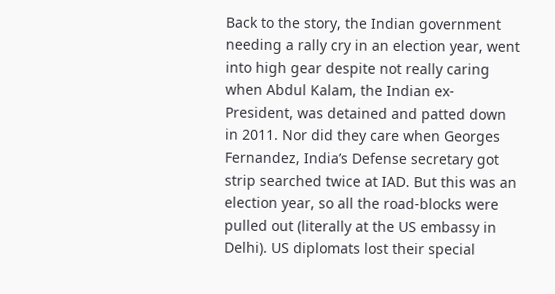Back to the story, the Indian government needing a rally cry in an election year, went into high gear despite not really caring when Abdul Kalam, the Indian ex-President, was detained and patted down in 2011. Nor did they care when Georges Fernandez, India’s Defense secretary got strip searched twice at IAD. But this was an election year, so all the road-blocks were pulled out (literally at the US embassy in Delhi). US diplomats lost their special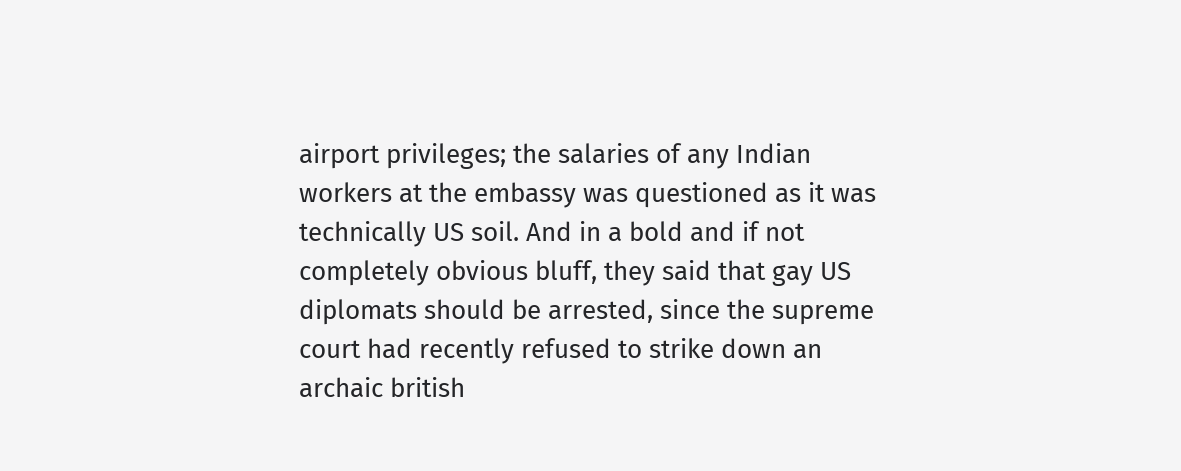airport privileges; the salaries of any Indian workers at the embassy was questioned as it was technically US soil. And in a bold and if not completely obvious bluff, they said that gay US diplomats should be arrested, since the supreme court had recently refused to strike down an archaic british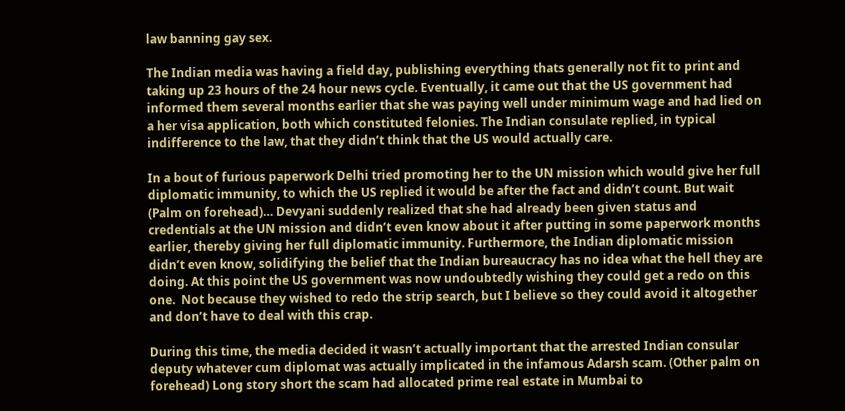law banning gay sex.

The Indian media was having a field day, publishing everything thats generally not fit to print and taking up 23 hours of the 24 hour news cycle. Eventually, it came out that the US government had informed them several months earlier that she was paying well under minimum wage and had lied on a her visa application, both which constituted felonies. The Indian consulate replied, in typical indifference to the law, that they didn’t think that the US would actually care.

In a bout of furious paperwork Delhi tried promoting her to the UN mission which would give her full diplomatic immunity, to which the US replied it would be after the fact and didn’t count. But wait (Palm on forehead)… Devyani suddenly realized that she had already been given status and credentials at the UN mission and didn’t even know about it after putting in some paperwork months earlier, thereby giving her full diplomatic immunity. Furthermore, the Indian diplomatic mission didn’t even know, solidifying the belief that the Indian bureaucracy has no idea what the hell they are doing. At this point the US government was now undoubtedly wishing they could get a redo on this one.  Not because they wished to redo the strip search, but I believe so they could avoid it altogether and don’t have to deal with this crap.

During this time, the media decided it wasn’t actually important that the arrested Indian consular deputy whatever cum diplomat was actually implicated in the infamous Adarsh scam. (Other palm on forehead) Long story short the scam had allocated prime real estate in Mumbai to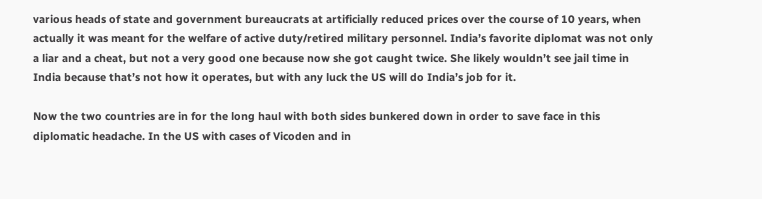various heads of state and government bureaucrats at artificially reduced prices over the course of 10 years, when actually it was meant for the welfare of active duty/retired military personnel. India’s favorite diplomat was not only a liar and a cheat, but not a very good one because now she got caught twice. She likely wouldn’t see jail time in India because that’s not how it operates, but with any luck the US will do India’s job for it.

Now the two countries are in for the long haul with both sides bunkered down in order to save face in this diplomatic headache. In the US with cases of Vicoden and in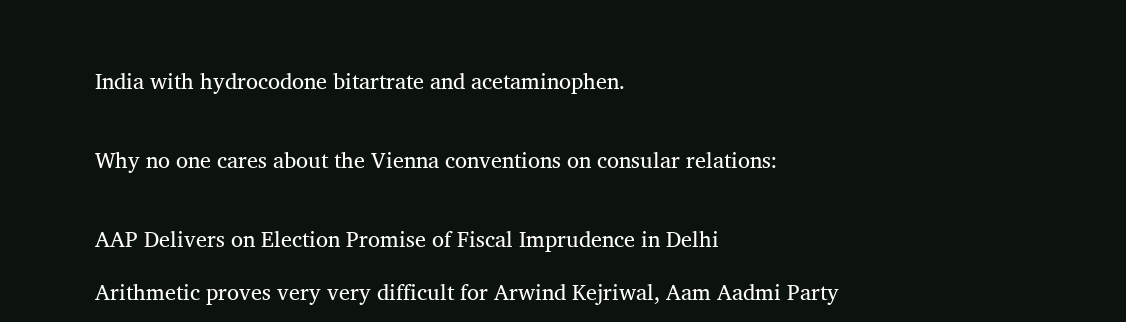India with hydrocodone bitartrate and acetaminophen.


Why no one cares about the Vienna conventions on consular relations:


AAP Delivers on Election Promise of Fiscal Imprudence in Delhi

Arithmetic proves very very difficult for Arwind Kejriwal, Aam Aadmi Party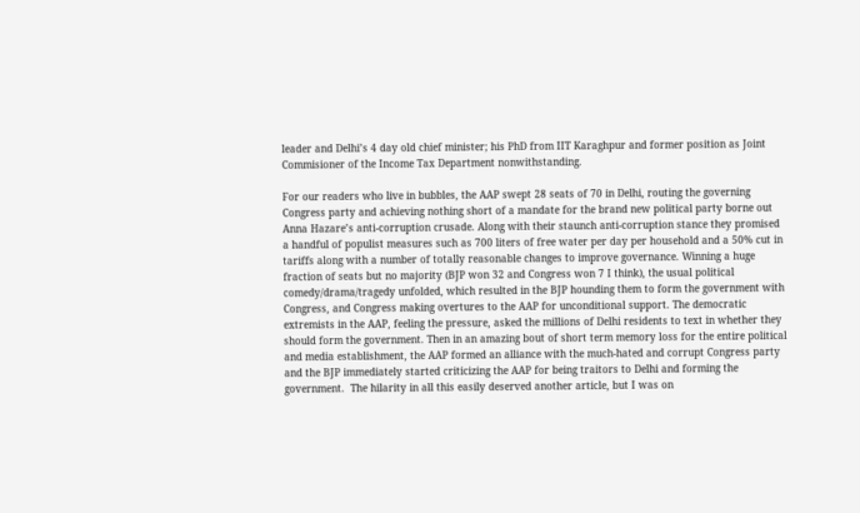leader and Delhi’s 4 day old chief minister; his PhD from IIT Karaghpur and former position as Joint Commisioner of the Income Tax Department nonwithstanding.

For our readers who live in bubbles, the AAP swept 28 seats of 70 in Delhi, routing the governing Congress party and achieving nothing short of a mandate for the brand new political party borne out Anna Hazare’s anti-corruption crusade. Along with their staunch anti-corruption stance they promised a handful of populist measures such as 700 liters of free water per day per household and a 50% cut in tariffs along with a number of totally reasonable changes to improve governance. Winning a huge fraction of seats but no majority (BJP won 32 and Congress won 7 I think), the usual political comedy/drama/tragedy unfolded, which resulted in the BJP hounding them to form the government with Congress, and Congress making overtures to the AAP for unconditional support. The democratic extremists in the AAP, feeling the pressure, asked the millions of Delhi residents to text in whether they should form the government. Then in an amazing bout of short term memory loss for the entire political and media establishment, the AAP formed an alliance with the much-hated and corrupt Congress party and the BJP immediately started criticizing the AAP for being traitors to Delhi and forming the government.  The hilarity in all this easily deserved another article, but I was on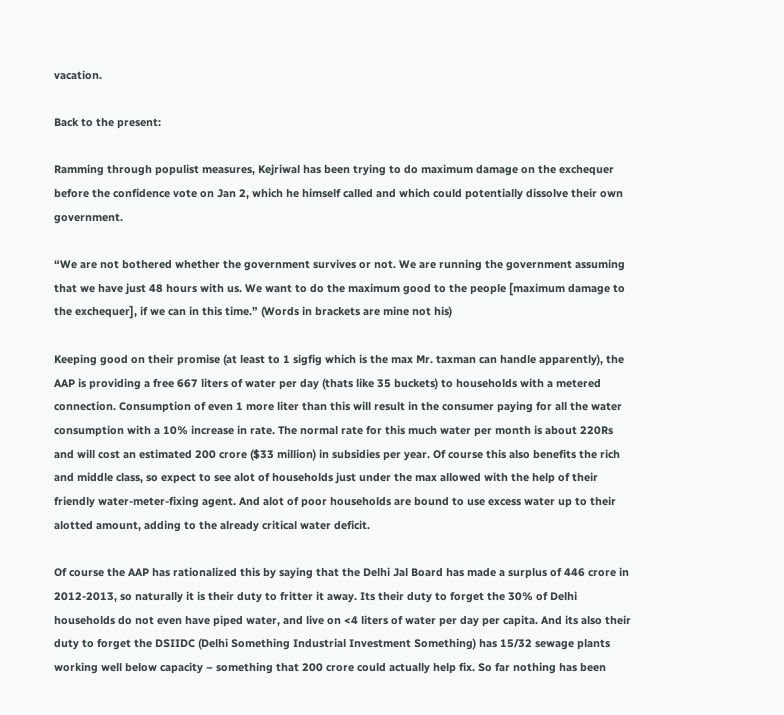vacation.

Back to the present:

Ramming through populist measures, Kejriwal has been trying to do maximum damage on the exchequer before the confidence vote on Jan 2, which he himself called and which could potentially dissolve their own government.

“We are not bothered whether the government survives or not. We are running the government assuming that we have just 48 hours with us. We want to do the maximum good to the people [maximum damage to the exchequer], if we can in this time.” (Words in brackets are mine not his)

Keeping good on their promise (at least to 1 sigfig which is the max Mr. taxman can handle apparently), the AAP is providing a free 667 liters of water per day (thats like 35 buckets) to households with a metered connection. Consumption of even 1 more liter than this will result in the consumer paying for all the water consumption with a 10% increase in rate. The normal rate for this much water per month is about 220Rs and will cost an estimated 200 crore ($33 million) in subsidies per year. Of course this also benefits the rich and middle class, so expect to see alot of households just under the max allowed with the help of their friendly water-meter-fixing agent. And alot of poor households are bound to use excess water up to their alotted amount, adding to the already critical water deficit.

Of course the AAP has rationalized this by saying that the Delhi Jal Board has made a surplus of 446 crore in 2012-2013, so naturally it is their duty to fritter it away. Its their duty to forget the 30% of Delhi households do not even have piped water, and live on <4 liters of water per day per capita. And its also their duty to forget the DSIIDC (Delhi Something Industrial Investment Something) has 15/32 sewage plants working well below capacity – something that 200 crore could actually help fix. So far nothing has been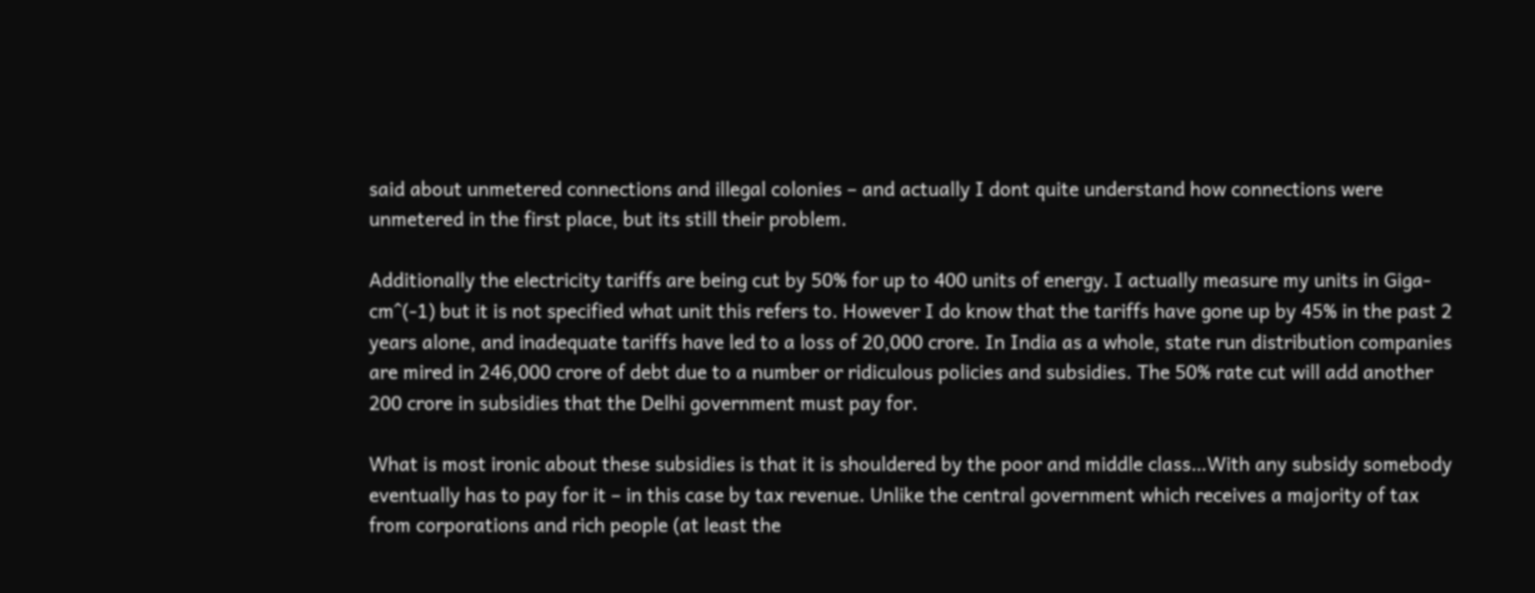said about unmetered connections and illegal colonies – and actually I dont quite understand how connections were unmetered in the first place, but its still their problem.

Additionally the electricity tariffs are being cut by 50% for up to 400 units of energy. I actually measure my units in Giga- cm^(-1) but it is not specified what unit this refers to. However I do know that the tariffs have gone up by 45% in the past 2 years alone, and inadequate tariffs have led to a loss of 20,000 crore. In India as a whole, state run distribution companies are mired in 246,000 crore of debt due to a number or ridiculous policies and subsidies. The 50% rate cut will add another 200 crore in subsidies that the Delhi government must pay for.

What is most ironic about these subsidies is that it is shouldered by the poor and middle class…With any subsidy somebody eventually has to pay for it – in this case by tax revenue. Unlike the central government which receives a majority of tax from corporations and rich people (at least the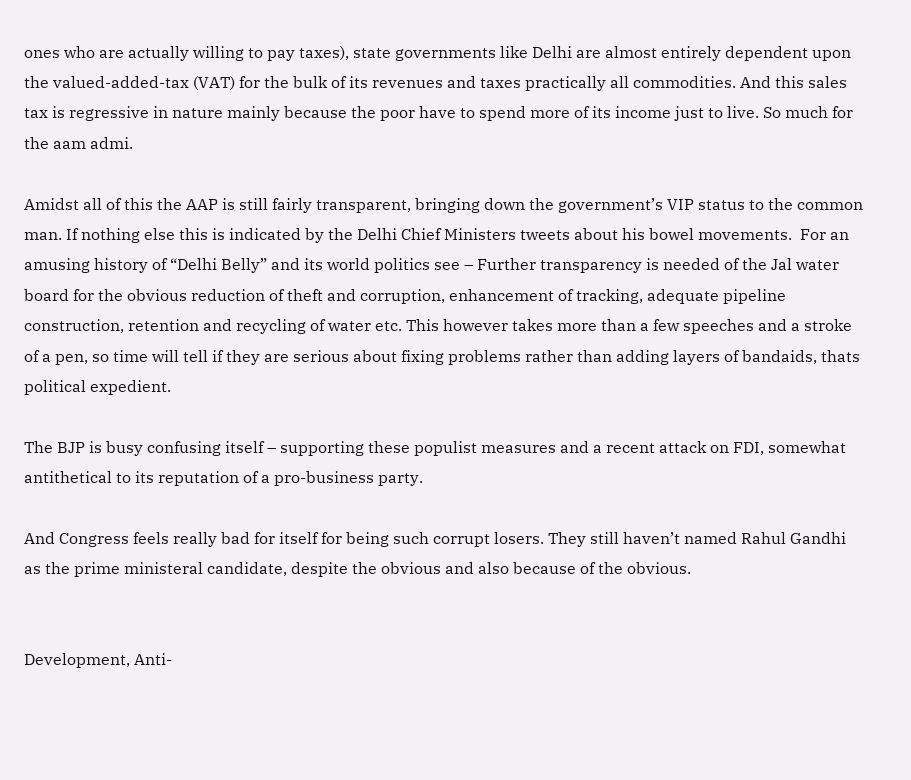ones who are actually willing to pay taxes), state governments like Delhi are almost entirely dependent upon the valued-added-tax (VAT) for the bulk of its revenues and taxes practically all commodities. And this sales tax is regressive in nature mainly because the poor have to spend more of its income just to live. So much for the aam admi.

Amidst all of this the AAP is still fairly transparent, bringing down the government’s VIP status to the common man. If nothing else this is indicated by the Delhi Chief Ministers tweets about his bowel movements.  For an amusing history of “Delhi Belly” and its world politics see – Further transparency is needed of the Jal water board for the obvious reduction of theft and corruption, enhancement of tracking, adequate pipeline construction, retention and recycling of water etc. This however takes more than a few speeches and a stroke of a pen, so time will tell if they are serious about fixing problems rather than adding layers of bandaids, thats political expedient.

The BJP is busy confusing itself – supporting these populist measures and a recent attack on FDI, somewhat antithetical to its reputation of a pro-business party.

And Congress feels really bad for itself for being such corrupt losers. They still haven’t named Rahul Gandhi as the prime ministeral candidate, despite the obvious and also because of the obvious.


Development, Anti-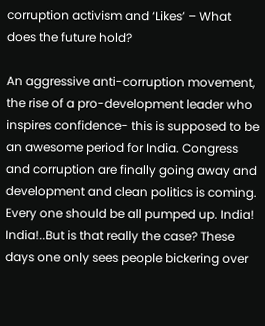corruption activism and ‘Likes’ – What does the future hold?

An aggressive anti-corruption movement, the rise of a pro-development leader who inspires confidence- this is supposed to be an awesome period for India. Congress and corruption are finally going away and development and clean politics is coming. Every one should be all pumped up. India! India!..But is that really the case? These days one only sees people bickering over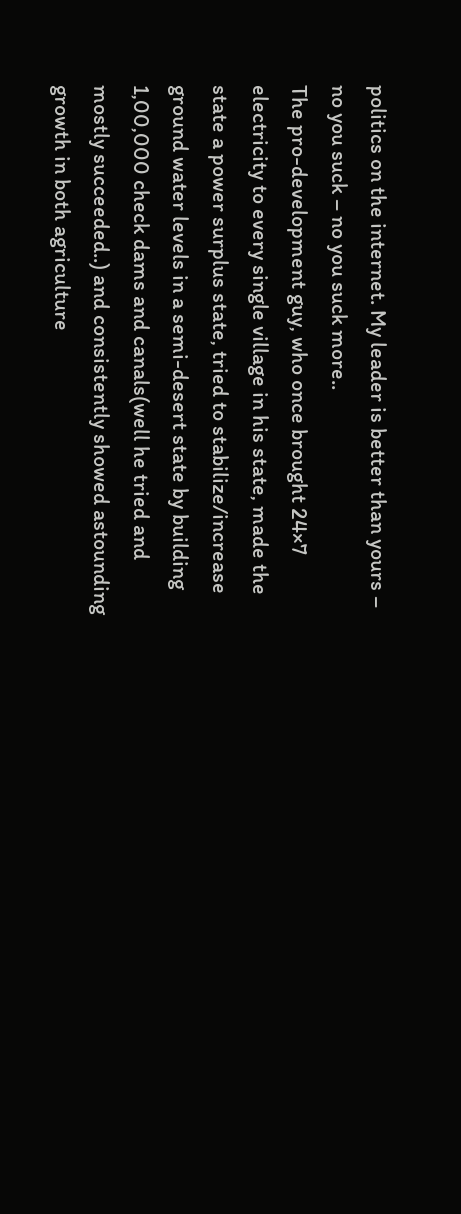politics on the internet. My leader is better than yours – no you suck – no you suck more..
The pro-development guy, who once brought 24×7 electricity to every single village in his state, made the state a power surplus state, tried to stabilize/increase ground water levels in a semi-desert state by building 1,00,000 check dams and canals(well he tried and mostly succeeded..) and consistently showed astounding growth in both agriculture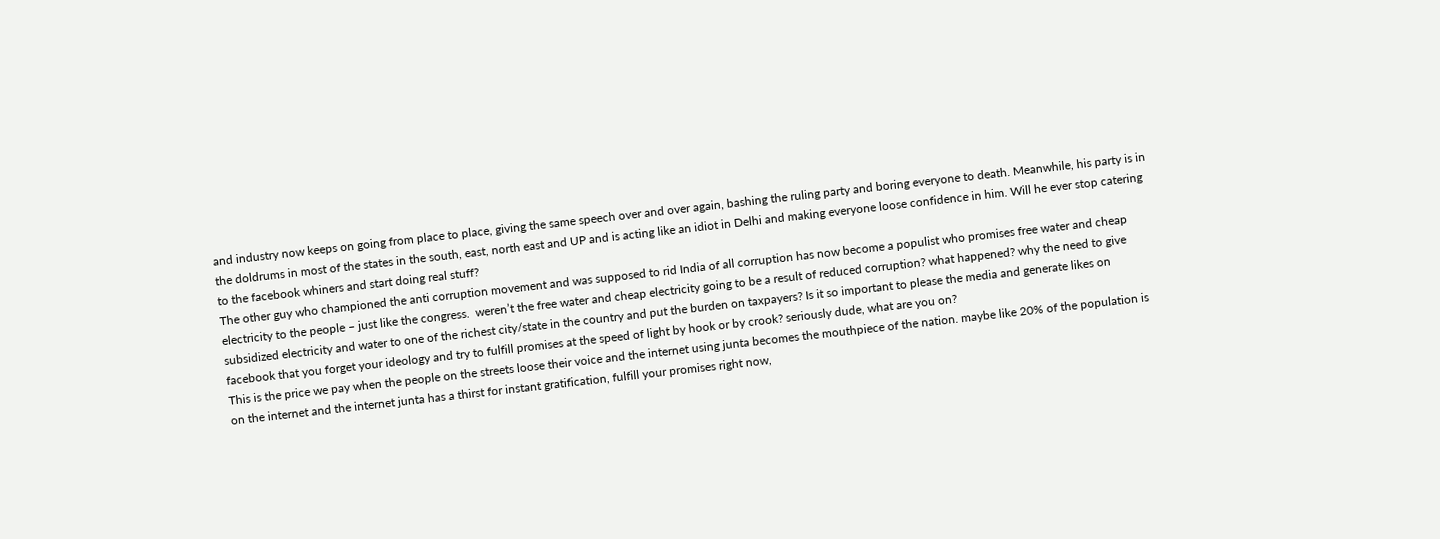and industry now keeps on going from place to place, giving the same speech over and over again, bashing the ruling party and boring everyone to death. Meanwhile, his party is in the doldrums in most of the states in the south, east, north east and UP and is acting like an idiot in Delhi and making everyone loose confidence in him. Will he ever stop catering to the facebook whiners and start doing real stuff?
The other guy who championed the anti corruption movement and was supposed to rid India of all corruption has now become a populist who promises free water and cheap electricity to the people – just like the congress.  weren’t the free water and cheap electricity going to be a result of reduced corruption? what happened? why the need to give subsidized electricity and water to one of the richest city/state in the country and put the burden on taxpayers? Is it so important to please the media and generate likes on facebook that you forget your ideology and try to fulfill promises at the speed of light by hook or by crook? seriously dude, what are you on?
This is the price we pay when the people on the streets loose their voice and the internet using junta becomes the mouthpiece of the nation. maybe like 20% of the population is on the internet and the internet junta has a thirst for instant gratification, fulfill your promises right now,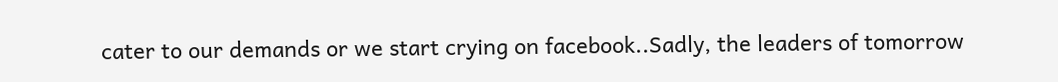cater to our demands or we start crying on facebook..Sadly, the leaders of tomorrow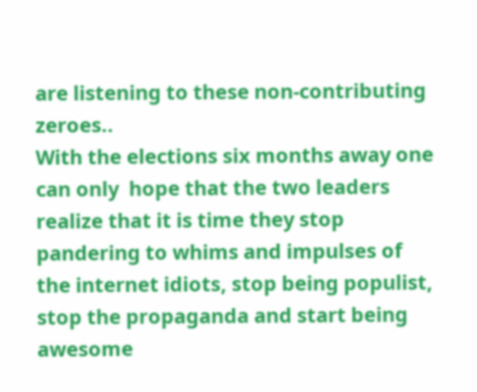are listening to these non-contributing zeroes..
With the elections six months away one can only  hope that the two leaders realize that it is time they stop pandering to whims and impulses of the internet idiots, stop being populist, stop the propaganda and start being awesome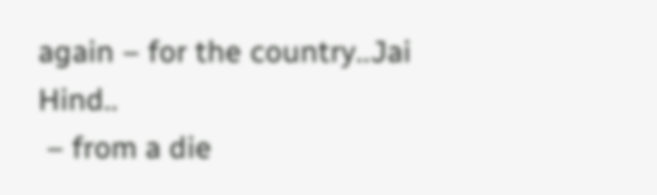again – for the country..Jai Hind..
 – from a die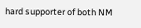hard supporter of both NM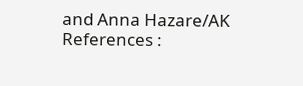and Anna Hazare/AK
References :